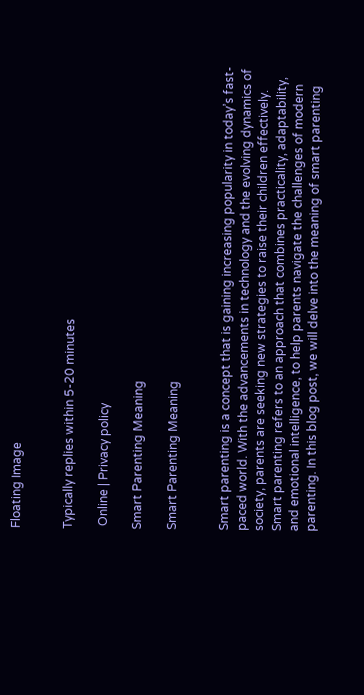Floating Image


Typically replies within 5-20 minutes

 Online | Privacy policy

Smart Parenting Meaning

Smart Parenting Meaning


Smart parenting is a concept that is gaining increasing popularity in today’s fast-paced world. With the advancements in technology and the evolving dynamics of society, parents are seeking new strategies to raise their children effectively. Smart parenting refers to an approach that combines practicality, adaptability, and emotional intelligence, to help parents navigate the challenges of modern parenting. In this blog post, we will delve into the meaning of smart parenting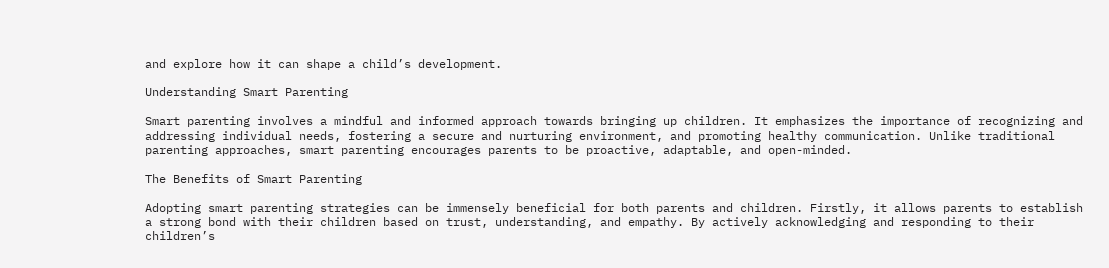and explore how it can shape a child’s development.

Understanding Smart Parenting

Smart parenting involves a mindful and informed approach towards bringing up children. It emphasizes the importance of recognizing and addressing individual needs, fostering a secure and nurturing environment, and promoting healthy communication. Unlike traditional parenting approaches, smart parenting encourages parents to be proactive, adaptable, and open-minded.

The Benefits of Smart Parenting

Adopting smart parenting strategies can be immensely beneficial for both parents and children. Firstly, it allows parents to establish a strong bond with their children based on trust, understanding, and empathy. By actively acknowledging and responding to their children’s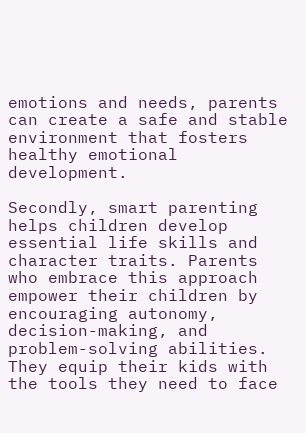emotions and needs, parents can create a safe and stable environment that fosters healthy emotional development.

Secondly, smart parenting helps children develop essential life skills and character traits. Parents who embrace this approach empower their children by encouraging autonomy, decision-making, and problem-solving abilities. They equip their kids with the tools they need to face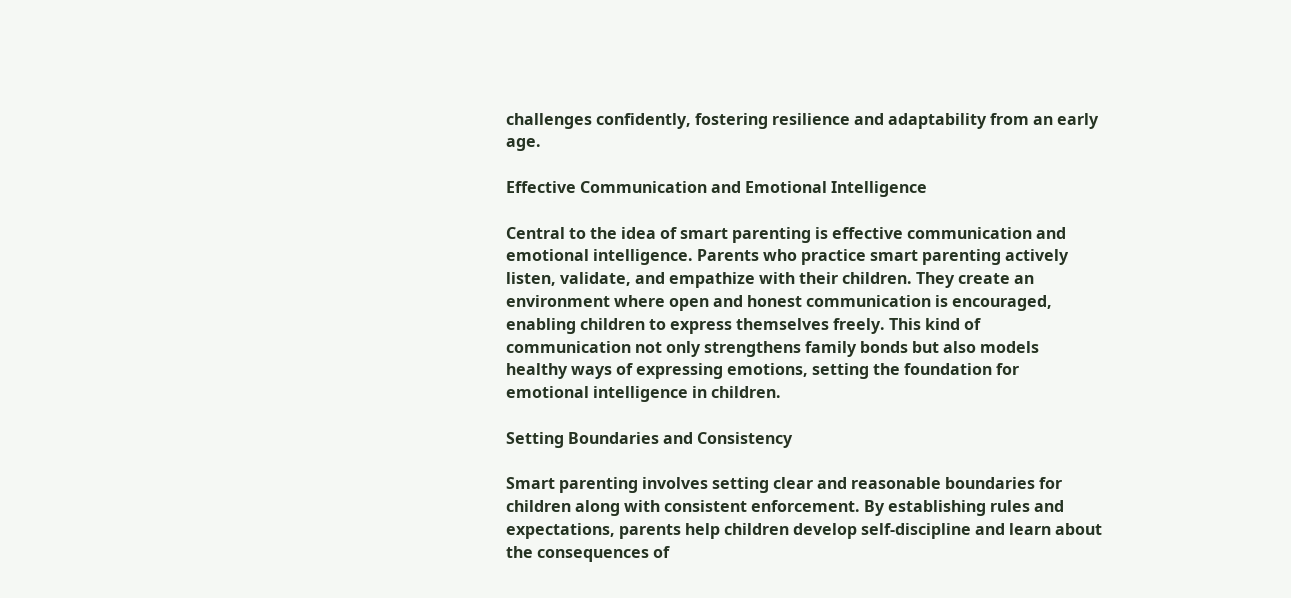challenges confidently, fostering resilience and adaptability from an early age.

Effective Communication and Emotional Intelligence

Central to the idea of smart parenting is effective communication and emotional intelligence. Parents who practice smart parenting actively listen, validate, and empathize with their children. They create an environment where open and honest communication is encouraged, enabling children to express themselves freely. This kind of communication not only strengthens family bonds but also models healthy ways of expressing emotions, setting the foundation for emotional intelligence in children.

Setting Boundaries and Consistency

Smart parenting involves setting clear and reasonable boundaries for children along with consistent enforcement. By establishing rules and expectations, parents help children develop self-discipline and learn about the consequences of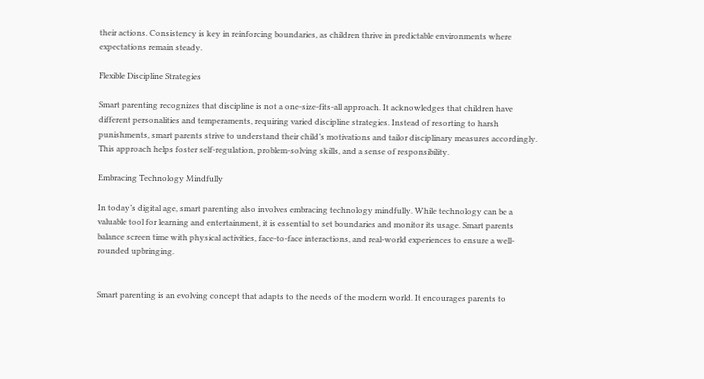their actions. Consistency is key in reinforcing boundaries, as children thrive in predictable environments where expectations remain steady.

Flexible Discipline Strategies

Smart parenting recognizes that discipline is not a one-size-fits-all approach. It acknowledges that children have different personalities and temperaments, requiring varied discipline strategies. Instead of resorting to harsh punishments, smart parents strive to understand their child’s motivations and tailor disciplinary measures accordingly. This approach helps foster self-regulation, problem-solving skills, and a sense of responsibility.

Embracing Technology Mindfully

In today’s digital age, smart parenting also involves embracing technology mindfully. While technology can be a valuable tool for learning and entertainment, it is essential to set boundaries and monitor its usage. Smart parents balance screen time with physical activities, face-to-face interactions, and real-world experiences to ensure a well-rounded upbringing.


Smart parenting is an evolving concept that adapts to the needs of the modern world. It encourages parents to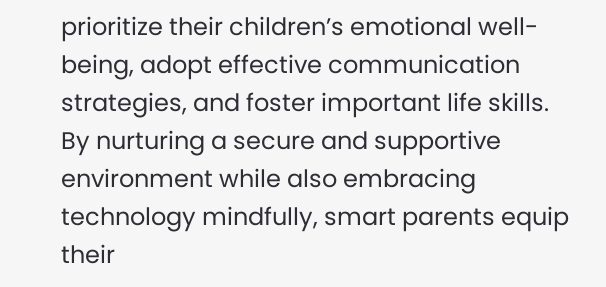prioritize their children’s emotional well-being, adopt effective communication strategies, and foster important life skills. By nurturing a secure and supportive environment while also embracing technology mindfully, smart parents equip their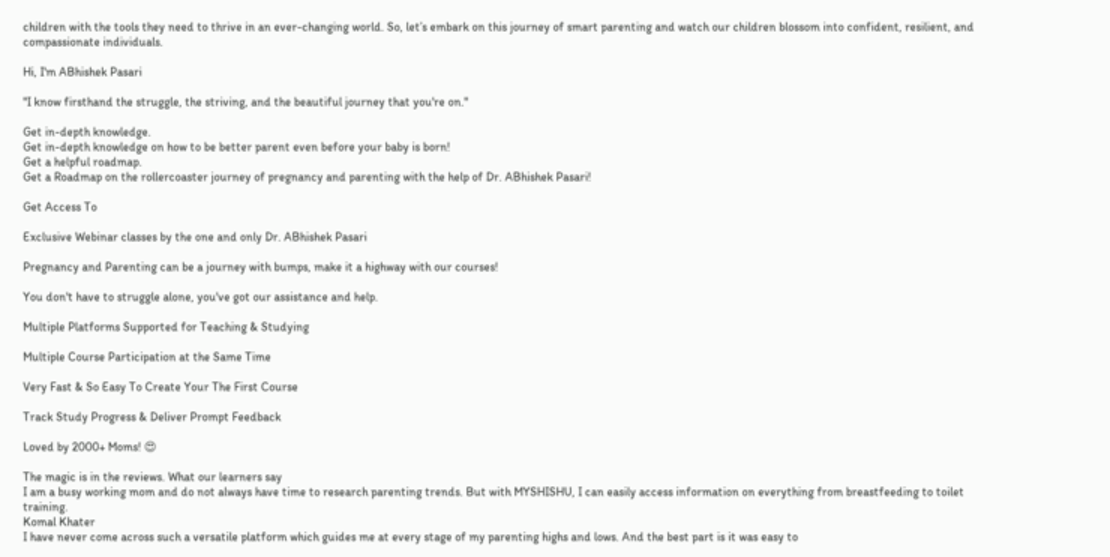children with the tools they need to thrive in an ever-changing world. So, let’s embark on this journey of smart parenting and watch our children blossom into confident, resilient, and compassionate individuals.

Hi, I'm ABhishek Pasari

"I know firsthand the struggle, the striving, and the beautiful journey that you're on."

Get in-depth knowledge.
Get in-depth knowledge on how to be better parent even before your baby is born!
Get a helpful roadmap.
Get a Roadmap on the rollercoaster journey of pregnancy and parenting with the help of Dr. ABhishek Pasari!

Get Access To

Exclusive Webinar classes by the one and only Dr. ABhishek Pasari

Pregnancy and Parenting can be a journey with bumps, make it a highway with our courses!

You don't have to struggle alone, you've got our assistance and help.

Multiple Platforms Supported for Teaching & Studying

Multiple Course Participation at the Same Time

Very Fast & So Easy To Create Your The First Course

Track Study Progress & Deliver Prompt Feedback

Loved by 2000+ Moms! 😍

The magic is in the reviews. What our learners say
I am a busy working mom and do not always have time to research parenting trends. But with MYSHISHU, I can easily access information on everything from breastfeeding to toilet training.
Komal Khater
I have never come across such a versatile platform which guides me at every stage of my parenting highs and lows. And the best part is it was easy to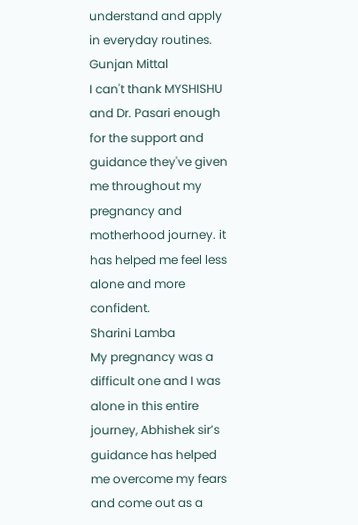understand and apply in everyday routines.
Gunjan Mittal
I can't thank MYSHISHU and Dr. Pasari enough for the support and guidance they've given me throughout my pregnancy and motherhood journey. it has helped me feel less alone and more confident.
Sharini Lamba
My pregnancy was a difficult one and I was alone in this entire journey, Abhishek sir’s guidance has helped me overcome my fears and come out as a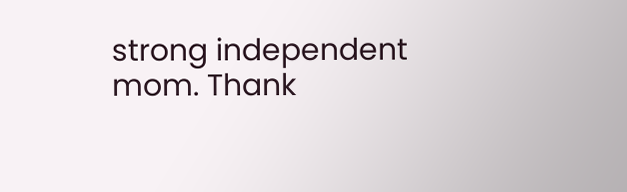strong independent mom. Thank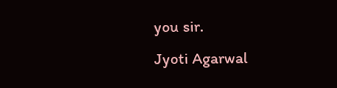you sir.
Jyoti Agarwal